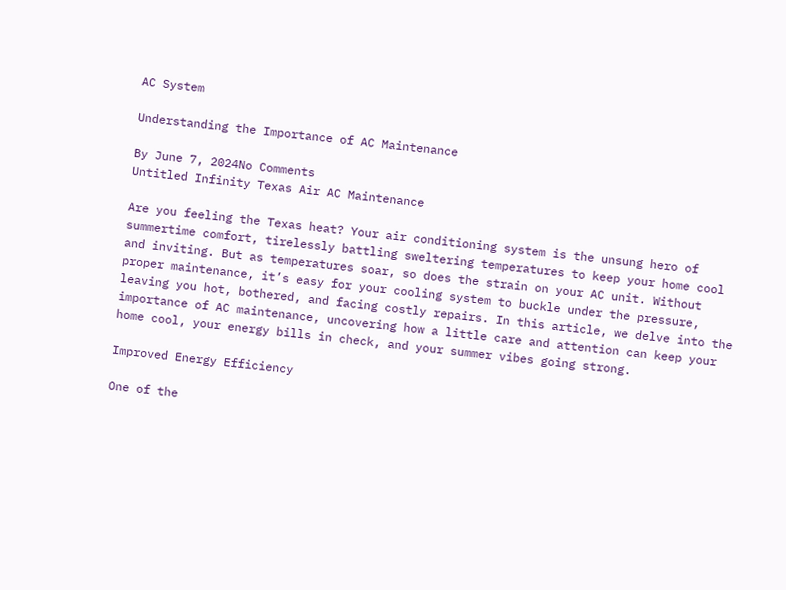AC System

Understanding the Importance of AC Maintenance

By June 7, 2024No Comments
Untitled Infinity Texas Air AC Maintenance

Are you feeling the Texas heat? Your air conditioning system is the unsung hero of summertime comfort, tirelessly battling sweltering temperatures to keep your home cool and inviting. But as temperatures soar, so does the strain on your AC unit. Without proper maintenance, it’s easy for your cooling system to buckle under the pressure, leaving you hot, bothered, and facing costly repairs. In this article, we delve into the importance of AC maintenance, uncovering how a little care and attention can keep your home cool, your energy bills in check, and your summer vibes going strong.

Improved Energy Efficiency

One of the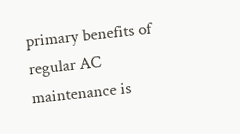primary benefits of regular AC maintenance is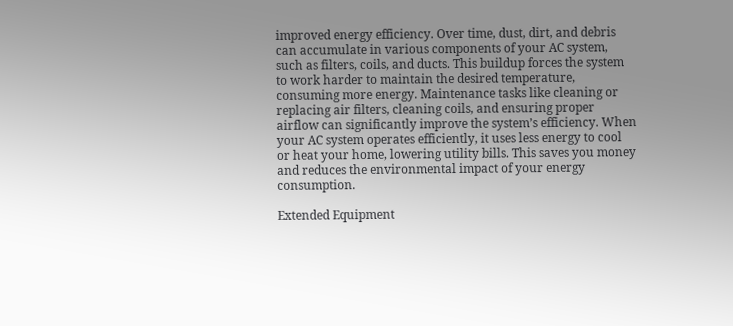improved energy efficiency. Over time, dust, dirt, and debris can accumulate in various components of your AC system, such as filters, coils, and ducts. This buildup forces the system to work harder to maintain the desired temperature, consuming more energy. Maintenance tasks like cleaning or replacing air filters, cleaning coils, and ensuring proper airflow can significantly improve the system’s efficiency. When your AC system operates efficiently, it uses less energy to cool or heat your home, lowering utility bills. This saves you money and reduces the environmental impact of your energy consumption.

Extended Equipment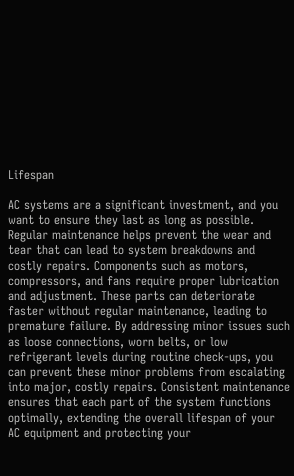Lifespan

AC systems are a significant investment, and you want to ensure they last as long as possible. Regular maintenance helps prevent the wear and tear that can lead to system breakdowns and costly repairs. Components such as motors, compressors, and fans require proper lubrication and adjustment. These parts can deteriorate faster without regular maintenance, leading to premature failure. By addressing minor issues such as loose connections, worn belts, or low refrigerant levels during routine check-ups, you can prevent these minor problems from escalating into major, costly repairs. Consistent maintenance ensures that each part of the system functions optimally, extending the overall lifespan of your AC equipment and protecting your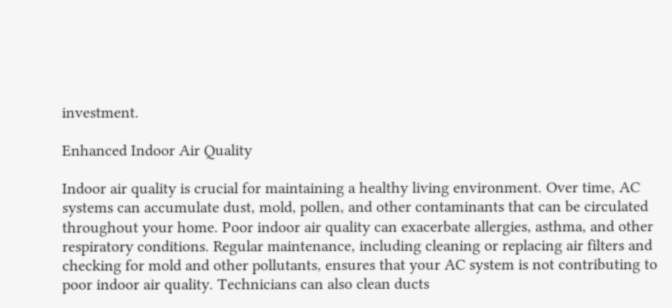investment.

Enhanced Indoor Air Quality

Indoor air quality is crucial for maintaining a healthy living environment. Over time, AC systems can accumulate dust, mold, pollen, and other contaminants that can be circulated throughout your home. Poor indoor air quality can exacerbate allergies, asthma, and other respiratory conditions. Regular maintenance, including cleaning or replacing air filters and checking for mold and other pollutants, ensures that your AC system is not contributing to poor indoor air quality. Technicians can also clean ducts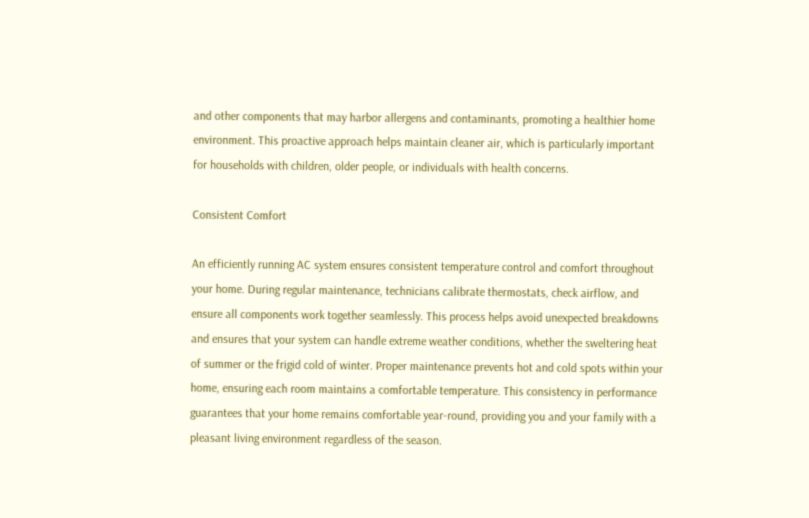and other components that may harbor allergens and contaminants, promoting a healthier home environment. This proactive approach helps maintain cleaner air, which is particularly important for households with children, older people, or individuals with health concerns.

Consistent Comfort

An efficiently running AC system ensures consistent temperature control and comfort throughout your home. During regular maintenance, technicians calibrate thermostats, check airflow, and ensure all components work together seamlessly. This process helps avoid unexpected breakdowns and ensures that your system can handle extreme weather conditions, whether the sweltering heat of summer or the frigid cold of winter. Proper maintenance prevents hot and cold spots within your home, ensuring each room maintains a comfortable temperature. This consistency in performance guarantees that your home remains comfortable year-round, providing you and your family with a pleasant living environment regardless of the season.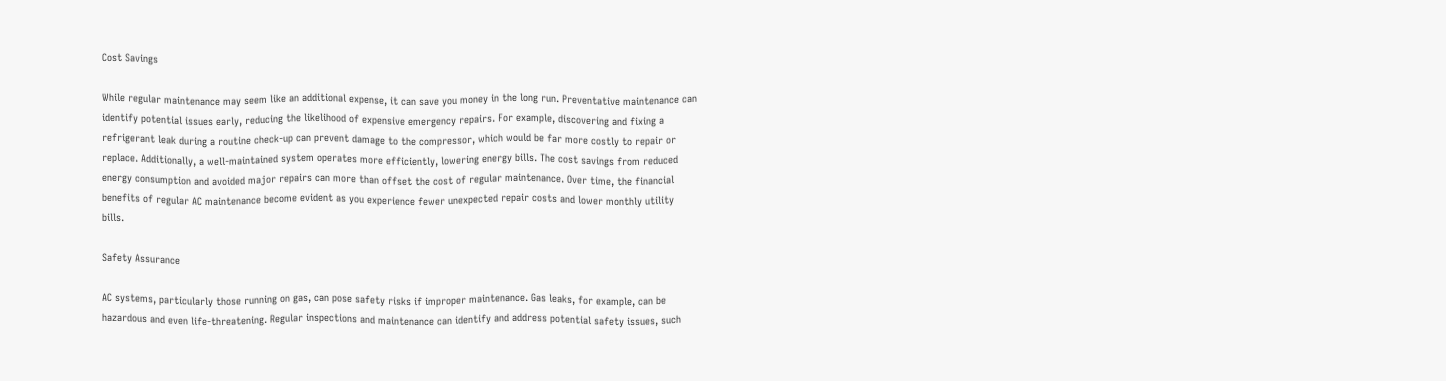Cost Savings

While regular maintenance may seem like an additional expense, it can save you money in the long run. Preventative maintenance can identify potential issues early, reducing the likelihood of expensive emergency repairs. For example, discovering and fixing a refrigerant leak during a routine check-up can prevent damage to the compressor, which would be far more costly to repair or replace. Additionally, a well-maintained system operates more efficiently, lowering energy bills. The cost savings from reduced energy consumption and avoided major repairs can more than offset the cost of regular maintenance. Over time, the financial benefits of regular AC maintenance become evident as you experience fewer unexpected repair costs and lower monthly utility bills.

Safety Assurance

AC systems, particularly those running on gas, can pose safety risks if improper maintenance. Gas leaks, for example, can be hazardous and even life-threatening. Regular inspections and maintenance can identify and address potential safety issues, such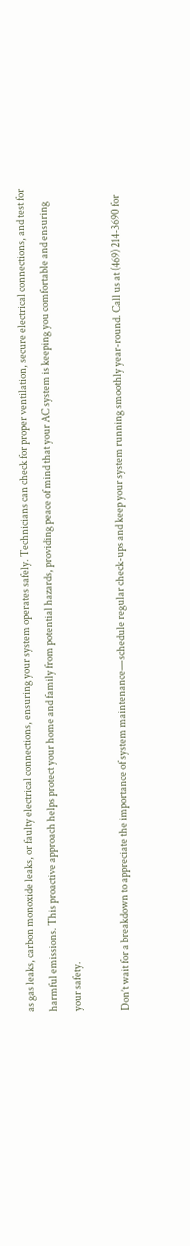as gas leaks, carbon monoxide leaks, or faulty electrical connections, ensuring your system operates safely. Technicians can check for proper ventilation, secure electrical connections, and test for harmful emissions. This proactive approach helps protect your home and family from potential hazards, providing peace of mind that your AC system is keeping you comfortable and ensuring your safety.

Don’t wait for a breakdown to appreciate the importance of system maintenance—schedule regular check-ups and keep your system running smoothly year-round. Call us at (469) 214-3690 for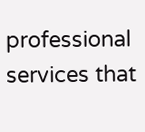professional services that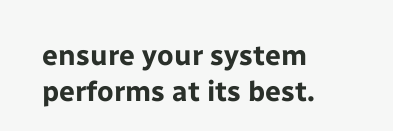ensure your system performs at its best.